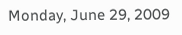Monday, June 29, 2009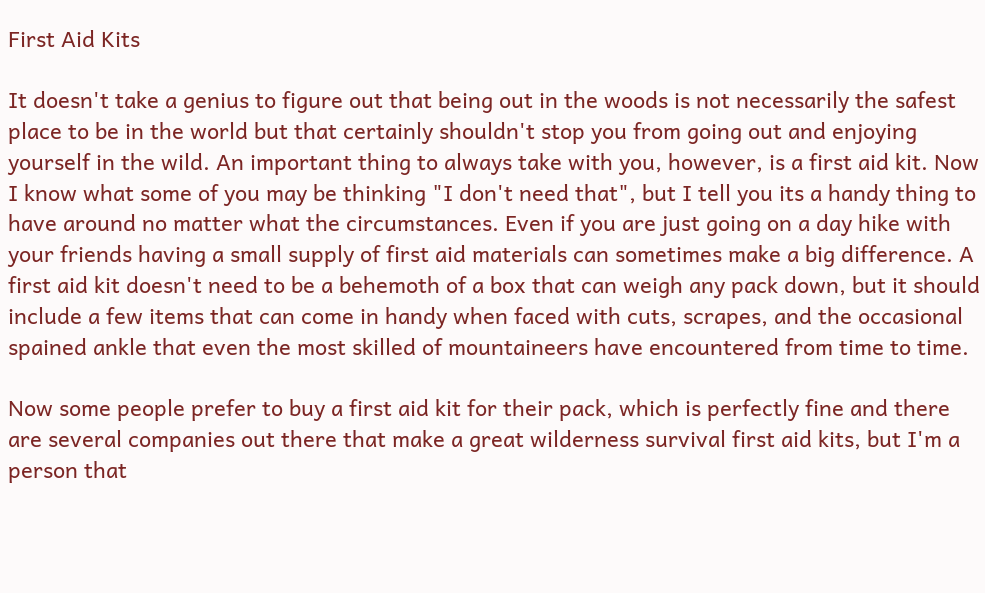First Aid Kits

It doesn't take a genius to figure out that being out in the woods is not necessarily the safest place to be in the world but that certainly shouldn't stop you from going out and enjoying yourself in the wild. An important thing to always take with you, however, is a first aid kit. Now I know what some of you may be thinking "I don't need that", but I tell you its a handy thing to have around no matter what the circumstances. Even if you are just going on a day hike with your friends having a small supply of first aid materials can sometimes make a big difference. A first aid kit doesn't need to be a behemoth of a box that can weigh any pack down, but it should include a few items that can come in handy when faced with cuts, scrapes, and the occasional spained ankle that even the most skilled of mountaineers have encountered from time to time.

Now some people prefer to buy a first aid kit for their pack, which is perfectly fine and there are several companies out there that make a great wilderness survival first aid kits, but I'm a person that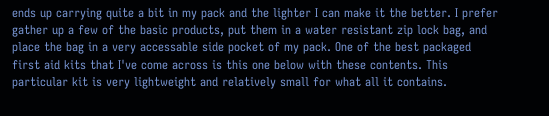ends up carrying quite a bit in my pack and the lighter I can make it the better. I prefer gather up a few of the basic products, put them in a water resistant zip lock bag, and place the bag in a very accessable side pocket of my pack. One of the best packaged first aid kits that I've come across is this one below with these contents. This particular kit is very lightweight and relatively small for what all it contains.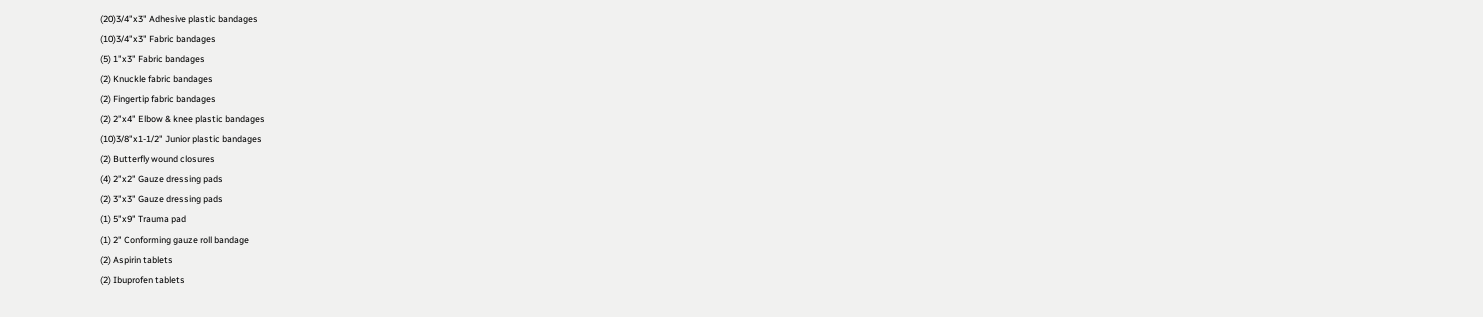(20)3/4"x3" Adhesive plastic bandages
(10)3/4"x3" Fabric bandages
(5) 1"x3" Fabric bandages
(2) Knuckle fabric bandages
(2) Fingertip fabric bandages
(2) 2"x4" Elbow & knee plastic bandages
(10)3/8"x1-1/2" Junior plastic bandages
(2) Butterfly wound closures
(4) 2"x2" Gauze dressing pads
(2) 3"x3" Gauze dressing pads
(1) 5"x9" Trauma pad
(1) 2" Conforming gauze roll bandage
(2) Aspirin tablets
(2) Ibuprofen tablets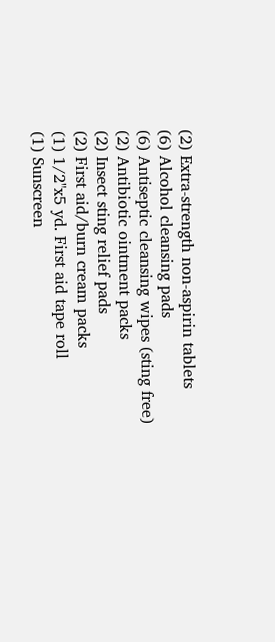(2) Extra-strength non-aspirin tablets
(6) Alcohol cleansing pads
(6) Antiseptic cleansing wipes (sting free)
(2) Antibiotic ointment packs
(2) Insect sting relief pads
(2) First aid/burn cream packs
(1) 1/2"x5 yd. First aid tape roll
(1) Sunscreen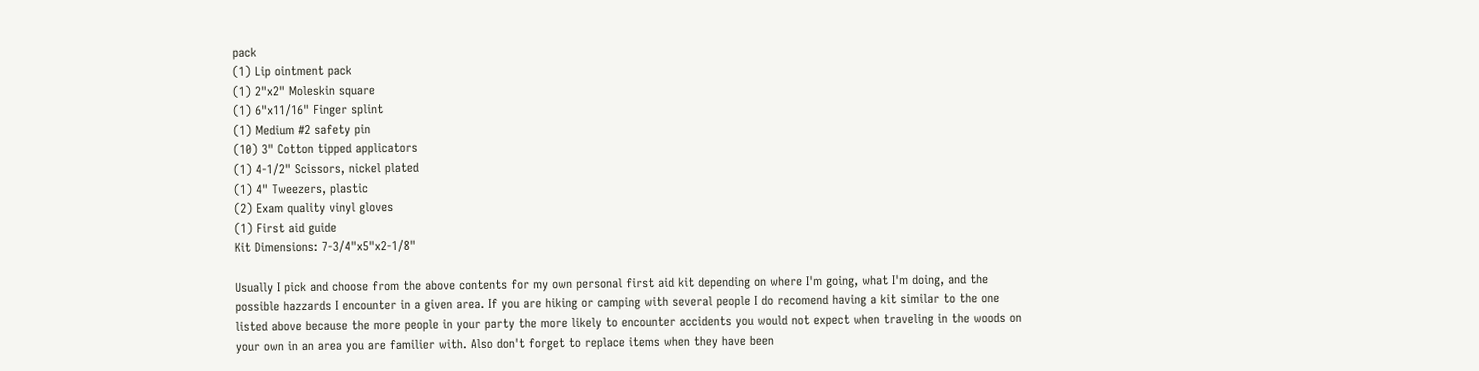pack
(1) Lip ointment pack
(1) 2"x2" Moleskin square
(1) 6"x11/16" Finger splint
(1) Medium #2 safety pin
(10) 3" Cotton tipped applicators
(1) 4-1/2" Scissors, nickel plated
(1) 4" Tweezers, plastic
(2) Exam quality vinyl gloves
(1) First aid guide
Kit Dimensions: 7-3/4"x5"x2-1/8"

Usually I pick and choose from the above contents for my own personal first aid kit depending on where I'm going, what I'm doing, and the possible hazzards I encounter in a given area. If you are hiking or camping with several people I do recomend having a kit similar to the one listed above because the more people in your party the more likely to encounter accidents you would not expect when traveling in the woods on your own in an area you are familier with. Also don't forget to replace items when they have been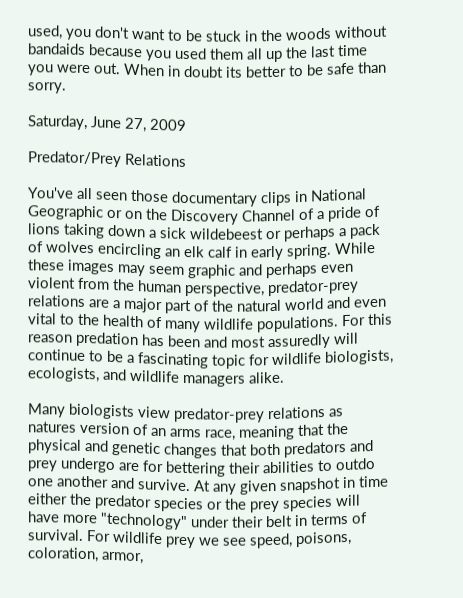used, you don't want to be stuck in the woods without bandaids because you used them all up the last time you were out. When in doubt its better to be safe than sorry.

Saturday, June 27, 2009

Predator/Prey Relations

You've all seen those documentary clips in National Geographic or on the Discovery Channel of a pride of lions taking down a sick wildebeest or perhaps a pack of wolves encircling an elk calf in early spring. While these images may seem graphic and perhaps even violent from the human perspective, predator-prey relations are a major part of the natural world and even vital to the health of many wildlife populations. For this reason predation has been and most assuredly will continue to be a fascinating topic for wildlife biologists, ecologists, and wildlife managers alike.

Many biologists view predator-prey relations as natures version of an arms race, meaning that the physical and genetic changes that both predators and prey undergo are for bettering their abilities to outdo one another and survive. At any given snapshot in time either the predator species or the prey species will have more "technology" under their belt in terms of survival. For wildlife prey we see speed, poisons, coloration, armor,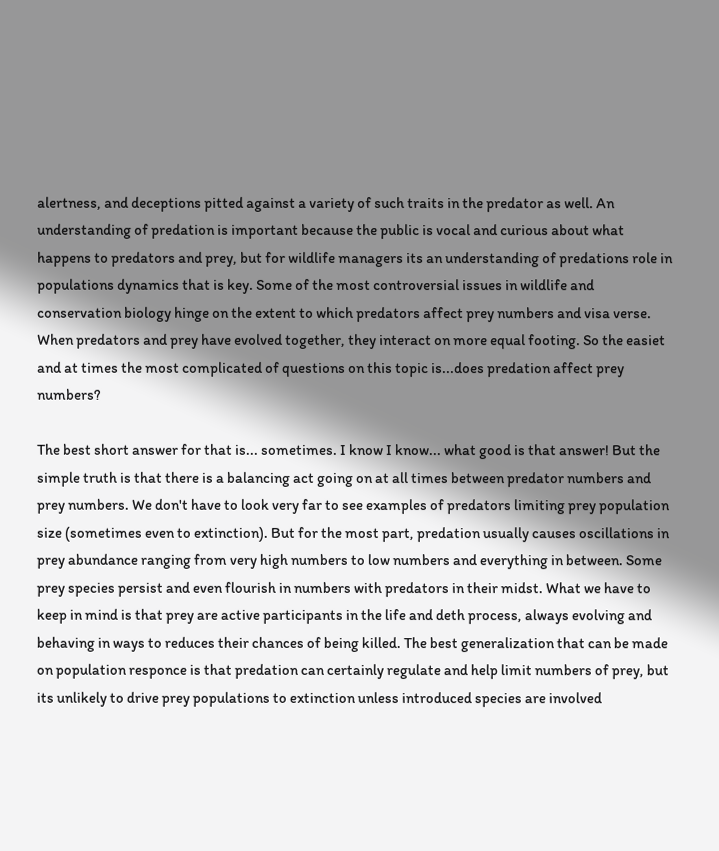alertness, and deceptions pitted against a variety of such traits in the predator as well. An understanding of predation is important because the public is vocal and curious about what happens to predators and prey, but for wildlife managers its an understanding of predations role in populations dynamics that is key. Some of the most controversial issues in wildlife and conservation biology hinge on the extent to which predators affect prey numbers and visa verse. When predators and prey have evolved together, they interact on more equal footing. So the easiet and at times the most complicated of questions on this topic is...does predation affect prey numbers?

The best short answer for that is... sometimes. I know I know... what good is that answer! But the simple truth is that there is a balancing act going on at all times between predator numbers and prey numbers. We don't have to look very far to see examples of predators limiting prey population size (sometimes even to extinction). But for the most part, predation usually causes oscillations in prey abundance ranging from very high numbers to low numbers and everything in between. Some prey species persist and even flourish in numbers with predators in their midst. What we have to keep in mind is that prey are active participants in the life and deth process, always evolving and behaving in ways to reduces their chances of being killed. The best generalization that can be made on population responce is that predation can certainly regulate and help limit numbers of prey, but its unlikely to drive prey populations to extinction unless introduced species are involved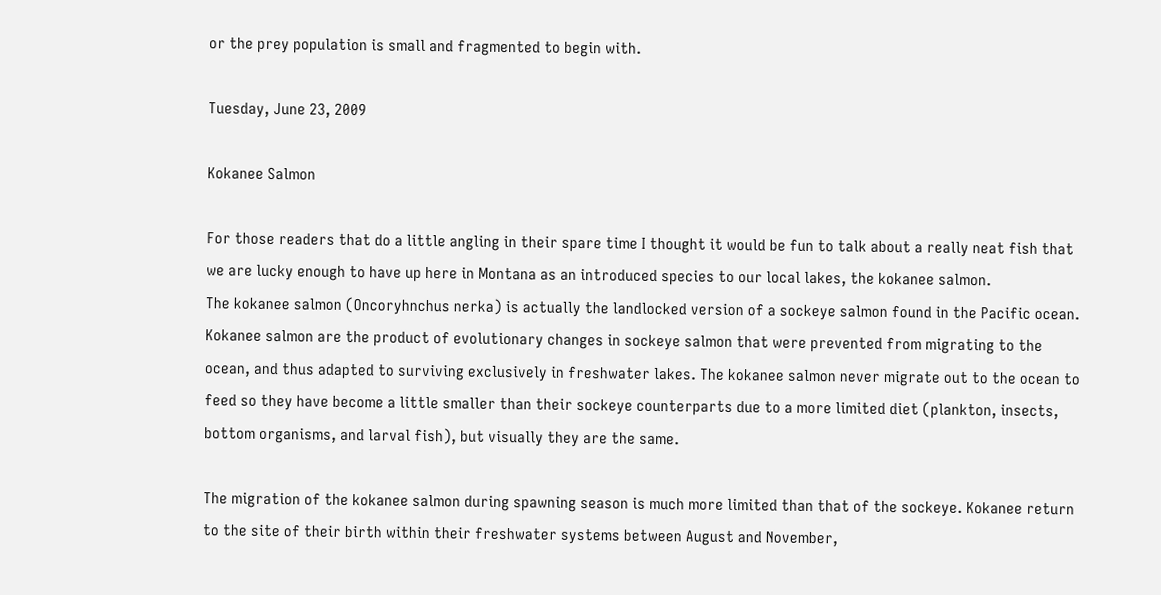or the prey population is small and fragmented to begin with.

Tuesday, June 23, 2009

Kokanee Salmon

For those readers that do a little angling in their spare time I thought it would be fun to talk about a really neat fish that we are lucky enough to have up here in Montana as an introduced species to our local lakes, the kokanee salmon.
The kokanee salmon (Oncoryhnchus nerka) is actually the landlocked version of a sockeye salmon found in the Pacific ocean. Kokanee salmon are the product of evolutionary changes in sockeye salmon that were prevented from migrating to the ocean, and thus adapted to surviving exclusively in freshwater lakes. The kokanee salmon never migrate out to the ocean to feed so they have become a little smaller than their sockeye counterparts due to a more limited diet (plankton, insects, bottom organisms, and larval fish), but visually they are the same.

The migration of the kokanee salmon during spawning season is much more limited than that of the sockeye. Kokanee return to the site of their birth within their freshwater systems between August and November,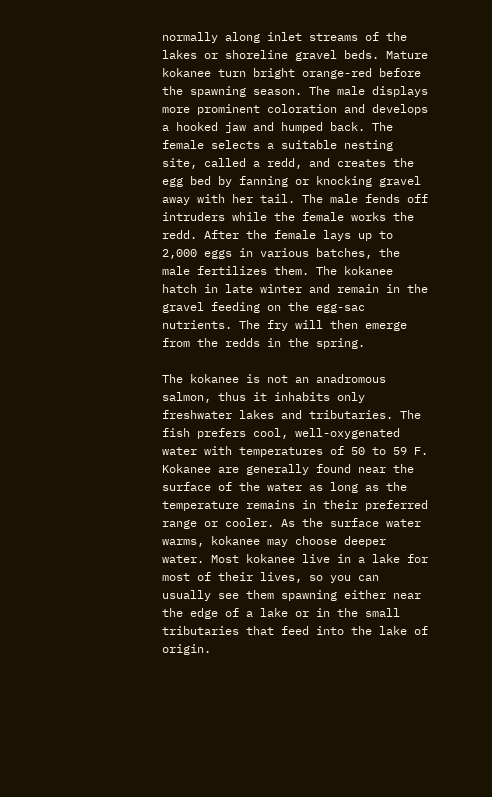normally along inlet streams of the lakes or shoreline gravel beds. Mature kokanee turn bright orange-red before the spawning season. The male displays more prominent coloration and develops a hooked jaw and humped back. The female selects a suitable nesting site, called a redd, and creates the egg bed by fanning or knocking gravel away with her tail. The male fends off intruders while the female works the redd. After the female lays up to 2,000 eggs in various batches, the male fertilizes them. The kokanee hatch in late winter and remain in the gravel feeding on the egg-sac nutrients. The fry will then emerge from the redds in the spring.

The kokanee is not an anadromous salmon, thus it inhabits only freshwater lakes and tributaries. The fish prefers cool, well-oxygenated water with temperatures of 50 to 59 F. Kokanee are generally found near the surface of the water as long as the temperature remains in their preferred range or cooler. As the surface water warms, kokanee may choose deeper water. Most kokanee live in a lake for most of their lives, so you can usually see them spawning either near the edge of a lake or in the small tributaries that feed into the lake of origin.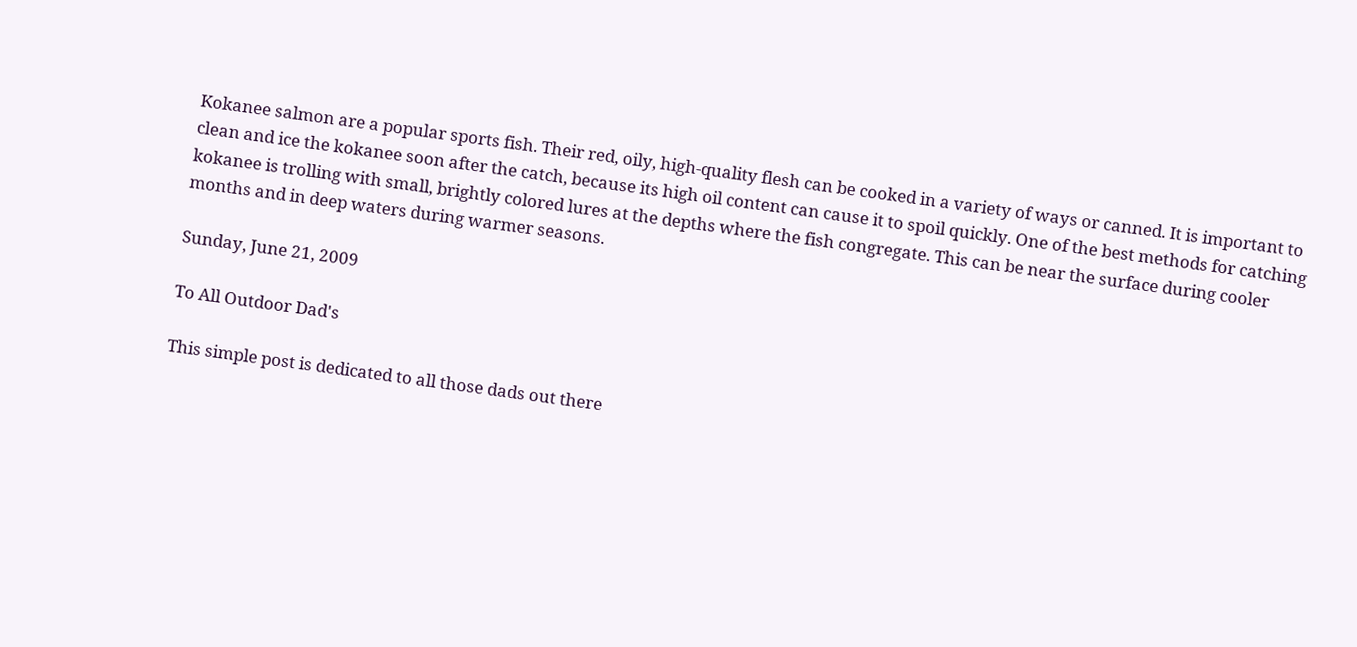Kokanee salmon are a popular sports fish. Their red, oily, high-quality flesh can be cooked in a variety of ways or canned. It is important to clean and ice the kokanee soon after the catch, because its high oil content can cause it to spoil quickly. One of the best methods for catching kokanee is trolling with small, brightly colored lures at the depths where the fish congregate. This can be near the surface during cooler months and in deep waters during warmer seasons.

Sunday, June 21, 2009

To All Outdoor Dad's

This simple post is dedicated to all those dads out there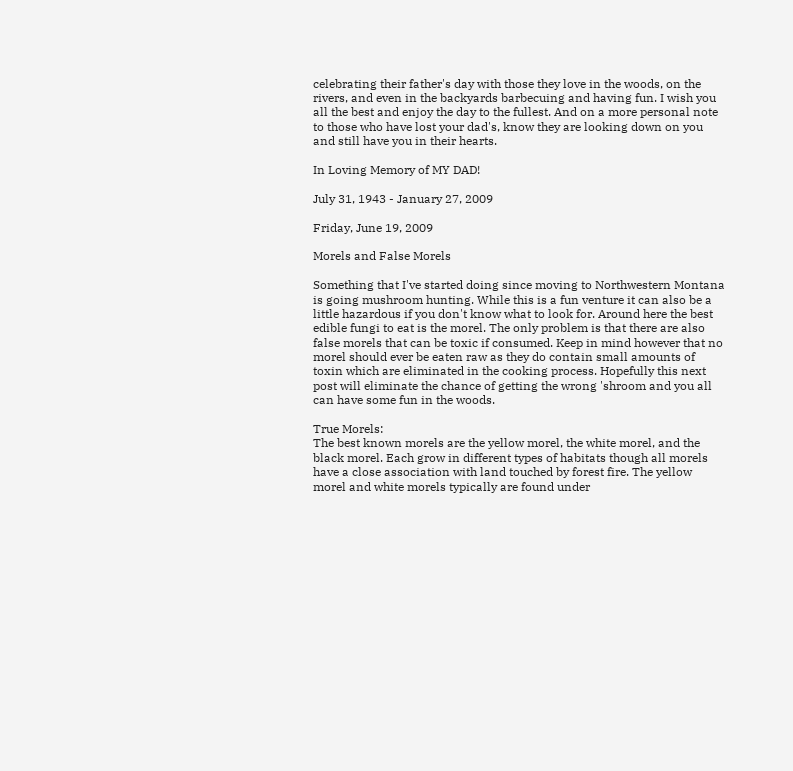celebrating their father's day with those they love in the woods, on the rivers, and even in the backyards barbecuing and having fun. I wish you all the best and enjoy the day to the fullest. And on a more personal note to those who have lost your dad's, know they are looking down on you and still have you in their hearts.

In Loving Memory of MY DAD!

July 31, 1943 - January 27, 2009

Friday, June 19, 2009

Morels and False Morels

Something that I've started doing since moving to Northwestern Montana is going mushroom hunting. While this is a fun venture it can also be a little hazardous if you don't know what to look for. Around here the best edible fungi to eat is the morel. The only problem is that there are also false morels that can be toxic if consumed. Keep in mind however that no morel should ever be eaten raw as they do contain small amounts of toxin which are eliminated in the cooking process. Hopefully this next post will eliminate the chance of getting the wrong 'shroom and you all can have some fun in the woods.

True Morels:
The best known morels are the yellow morel, the white morel, and the black morel. Each grow in different types of habitats though all morels have a close association with land touched by forest fire. The yellow morel and white morels typically are found under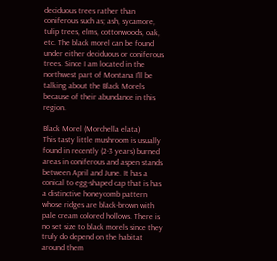deciduous trees rather than coniferous such as; ash, sycamore, tulip trees, elms, cottonwoods, oak, etc. The black morel can be found under either deciduous or coniferous trees. Since I am located in the northwest part of Montana I'll be talking about the Black Morels because of their abundance in this region.

Black Morel (Morchella elata)
This tasty little mushroom is usually found in recently (2-3 years) burned areas in coniferous and aspen stands between April and June. It has a conical to egg-shaped cap that is has a distinctive honeycomb pattern whose ridges are black-brown with pale cream colored hollows. There is no set size to black morels since they truly do depend on the habitat around them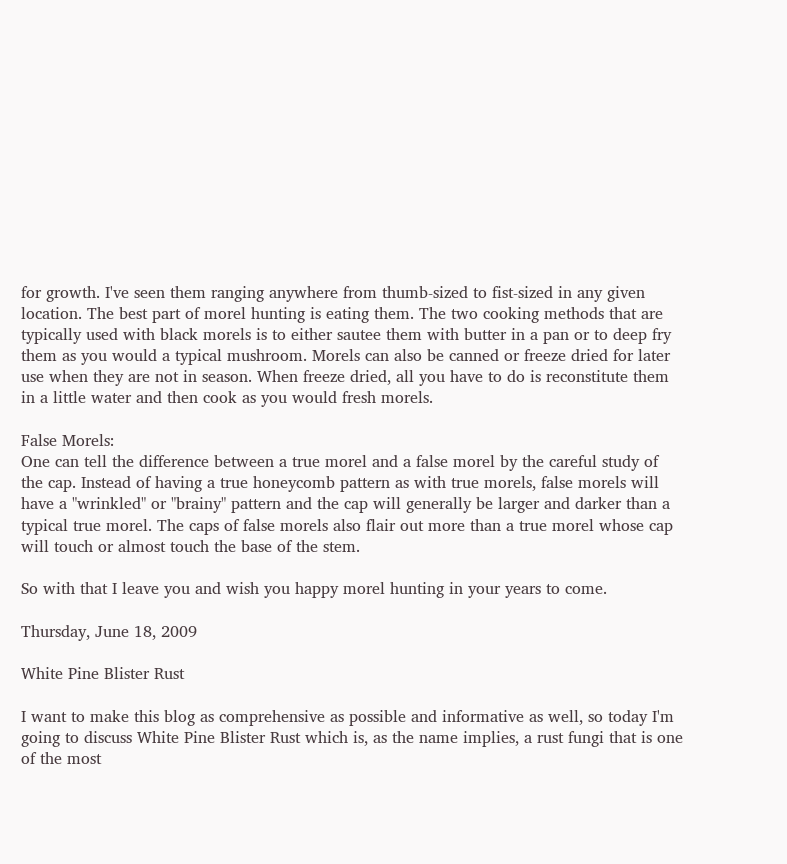for growth. I've seen them ranging anywhere from thumb-sized to fist-sized in any given location. The best part of morel hunting is eating them. The two cooking methods that are typically used with black morels is to either sautee them with butter in a pan or to deep fry them as you would a typical mushroom. Morels can also be canned or freeze dried for later use when they are not in season. When freeze dried, all you have to do is reconstitute them in a little water and then cook as you would fresh morels.

False Morels:
One can tell the difference between a true morel and a false morel by the careful study of the cap. Instead of having a true honeycomb pattern as with true morels, false morels will have a "wrinkled" or "brainy" pattern and the cap will generally be larger and darker than a typical true morel. The caps of false morels also flair out more than a true morel whose cap will touch or almost touch the base of the stem.

So with that I leave you and wish you happy morel hunting in your years to come.

Thursday, June 18, 2009

White Pine Blister Rust

I want to make this blog as comprehensive as possible and informative as well, so today I'm going to discuss White Pine Blister Rust which is, as the name implies, a rust fungi that is one of the most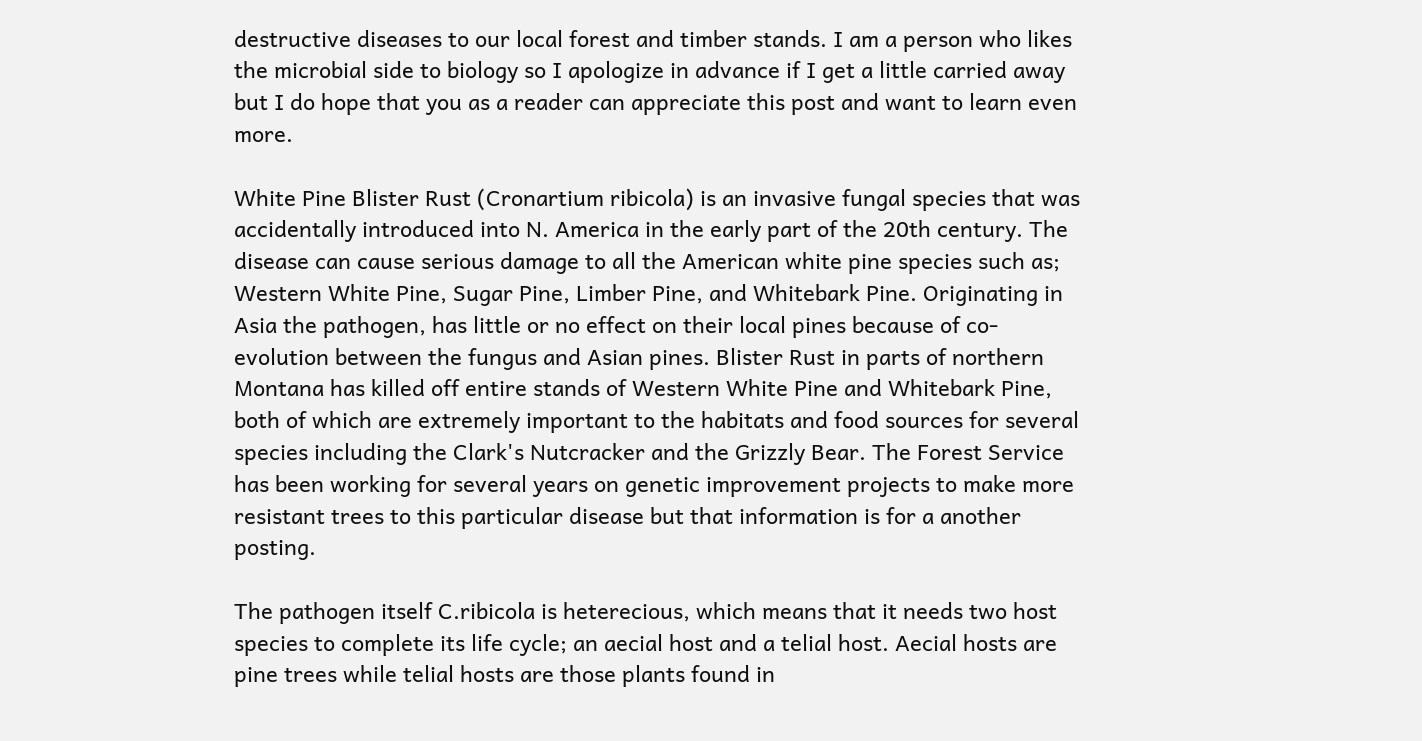destructive diseases to our local forest and timber stands. I am a person who likes the microbial side to biology so I apologize in advance if I get a little carried away but I do hope that you as a reader can appreciate this post and want to learn even more.

White Pine Blister Rust (Cronartium ribicola) is an invasive fungal species that was accidentally introduced into N. America in the early part of the 20th century. The disease can cause serious damage to all the American white pine species such as; Western White Pine, Sugar Pine, Limber Pine, and Whitebark Pine. Originating in Asia the pathogen, has little or no effect on their local pines because of co-evolution between the fungus and Asian pines. Blister Rust in parts of northern Montana has killed off entire stands of Western White Pine and Whitebark Pine, both of which are extremely important to the habitats and food sources for several species including the Clark's Nutcracker and the Grizzly Bear. The Forest Service has been working for several years on genetic improvement projects to make more resistant trees to this particular disease but that information is for a another posting.

The pathogen itself C.ribicola is heterecious, which means that it needs two host species to complete its life cycle; an aecial host and a telial host. Aecial hosts are pine trees while telial hosts are those plants found in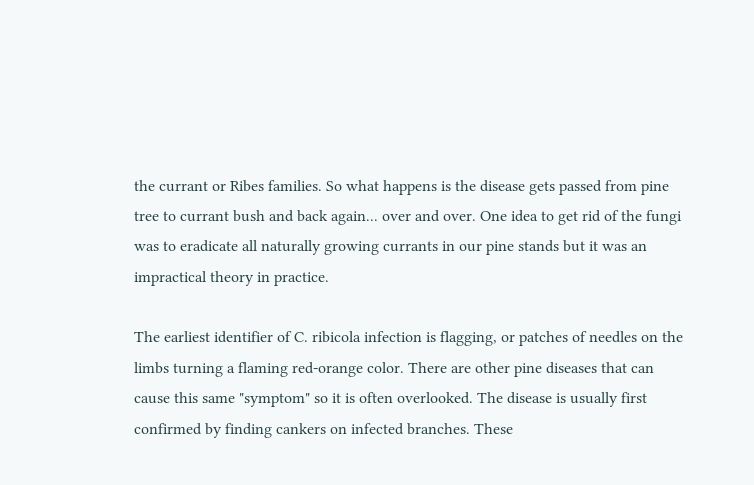the currant or Ribes families. So what happens is the disease gets passed from pine tree to currant bush and back again... over and over. One idea to get rid of the fungi was to eradicate all naturally growing currants in our pine stands but it was an impractical theory in practice.

The earliest identifier of C. ribicola infection is flagging, or patches of needles on the limbs turning a flaming red-orange color. There are other pine diseases that can cause this same "symptom" so it is often overlooked. The disease is usually first confirmed by finding cankers on infected branches. These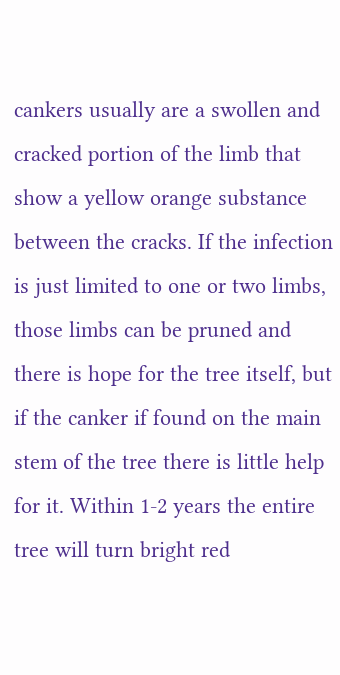cankers usually are a swollen and cracked portion of the limb that show a yellow orange substance between the cracks. If the infection is just limited to one or two limbs, those limbs can be pruned and there is hope for the tree itself, but if the canker if found on the main stem of the tree there is little help for it. Within 1-2 years the entire tree will turn bright red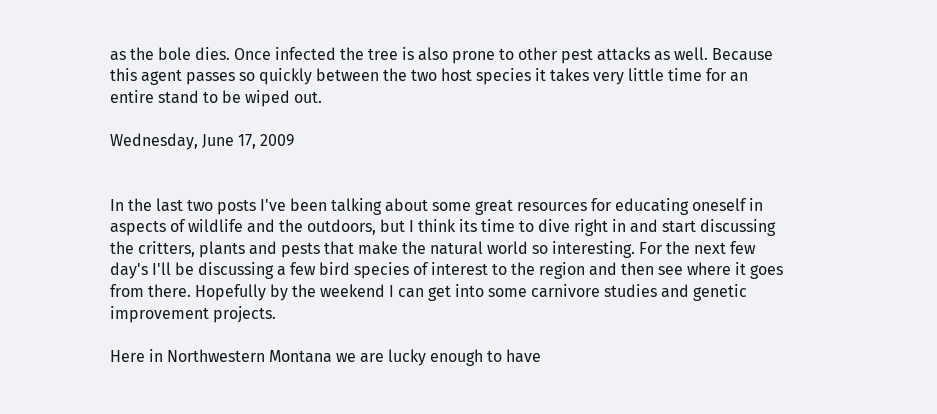as the bole dies. Once infected the tree is also prone to other pest attacks as well. Because this agent passes so quickly between the two host species it takes very little time for an entire stand to be wiped out.

Wednesday, June 17, 2009


In the last two posts I've been talking about some great resources for educating oneself in aspects of wildlife and the outdoors, but I think its time to dive right in and start discussing the critters, plants and pests that make the natural world so interesting. For the next few day's I'll be discussing a few bird species of interest to the region and then see where it goes from there. Hopefully by the weekend I can get into some carnivore studies and genetic improvement projects.

Here in Northwestern Montana we are lucky enough to have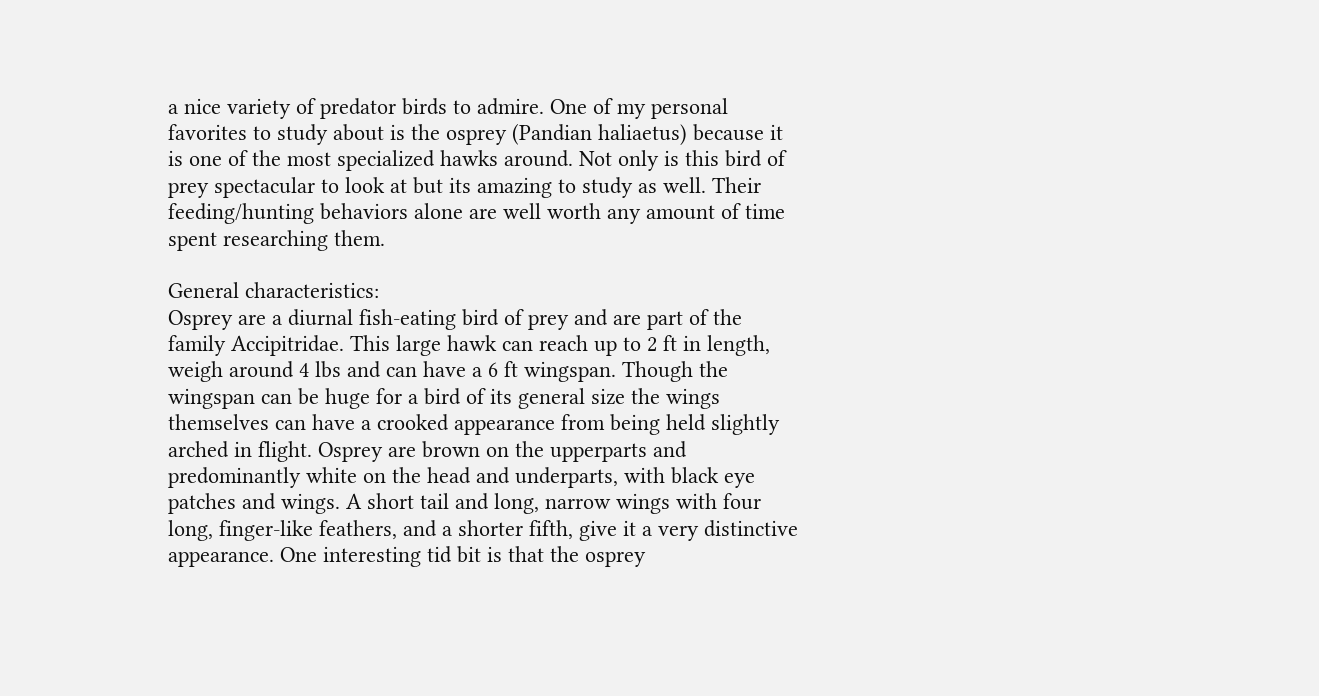a nice variety of predator birds to admire. One of my personal favorites to study about is the osprey (Pandian haliaetus) because it is one of the most specialized hawks around. Not only is this bird of prey spectacular to look at but its amazing to study as well. Their feeding/hunting behaviors alone are well worth any amount of time spent researching them.

General characteristics:
Osprey are a diurnal fish-eating bird of prey and are part of the family Accipitridae. This large hawk can reach up to 2 ft in length, weigh around 4 lbs and can have a 6 ft wingspan. Though the wingspan can be huge for a bird of its general size the wings themselves can have a crooked appearance from being held slightly arched in flight. Osprey are brown on the upperparts and predominantly white on the head and underparts, with black eye patches and wings. A short tail and long, narrow wings with four long, finger-like feathers, and a shorter fifth, give it a very distinctive appearance. One interesting tid bit is that the osprey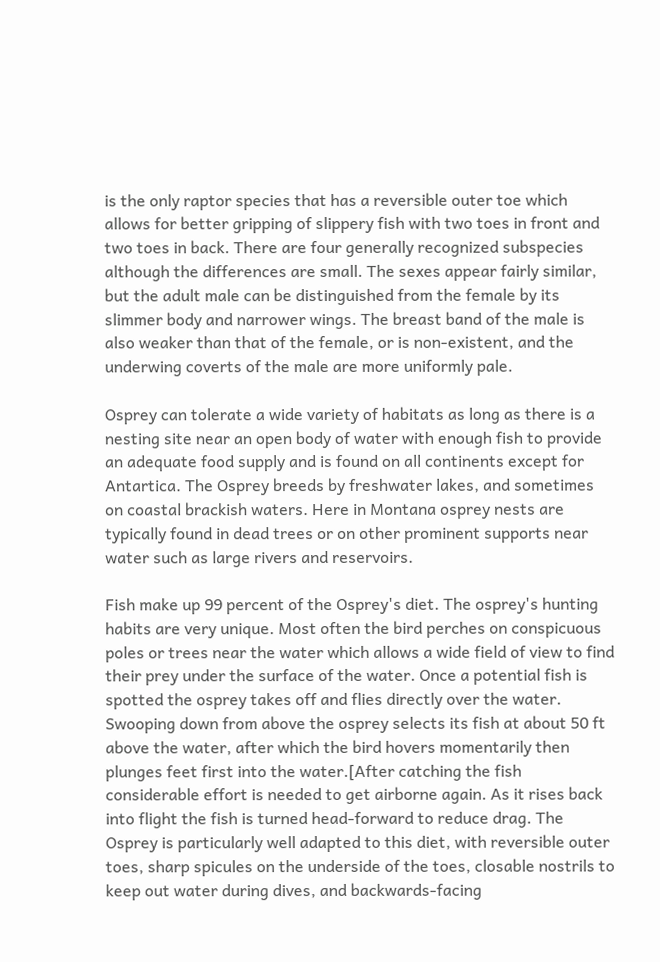is the only raptor species that has a reversible outer toe which allows for better gripping of slippery fish with two toes in front and two toes in back. There are four generally recognized subspecies although the differences are small. The sexes appear fairly similar, but the adult male can be distinguished from the female by its slimmer body and narrower wings. The breast band of the male is also weaker than that of the female, or is non-existent, and the underwing coverts of the male are more uniformly pale.

Osprey can tolerate a wide variety of habitats as long as there is a nesting site near an open body of water with enough fish to provide an adequate food supply and is found on all continents except for Antartica. The Osprey breeds by freshwater lakes, and sometimes on coastal brackish waters. Here in Montana osprey nests are typically found in dead trees or on other prominent supports near water such as large rivers and reservoirs.

Fish make up 99 percent of the Osprey's diet. The osprey's hunting habits are very unique. Most often the bird perches on conspicuous poles or trees near the water which allows a wide field of view to find their prey under the surface of the water. Once a potential fish is spotted the osprey takes off and flies directly over the water. Swooping down from above the osprey selects its fish at about 50 ft above the water, after which the bird hovers momentarily then plunges feet first into the water.[After catching the fish considerable effort is needed to get airborne again. As it rises back into flight the fish is turned head-forward to reduce drag. The Osprey is particularly well adapted to this diet, with reversible outer toes, sharp spicules on the underside of the toes, closable nostrils to keep out water during dives, and backwards-facing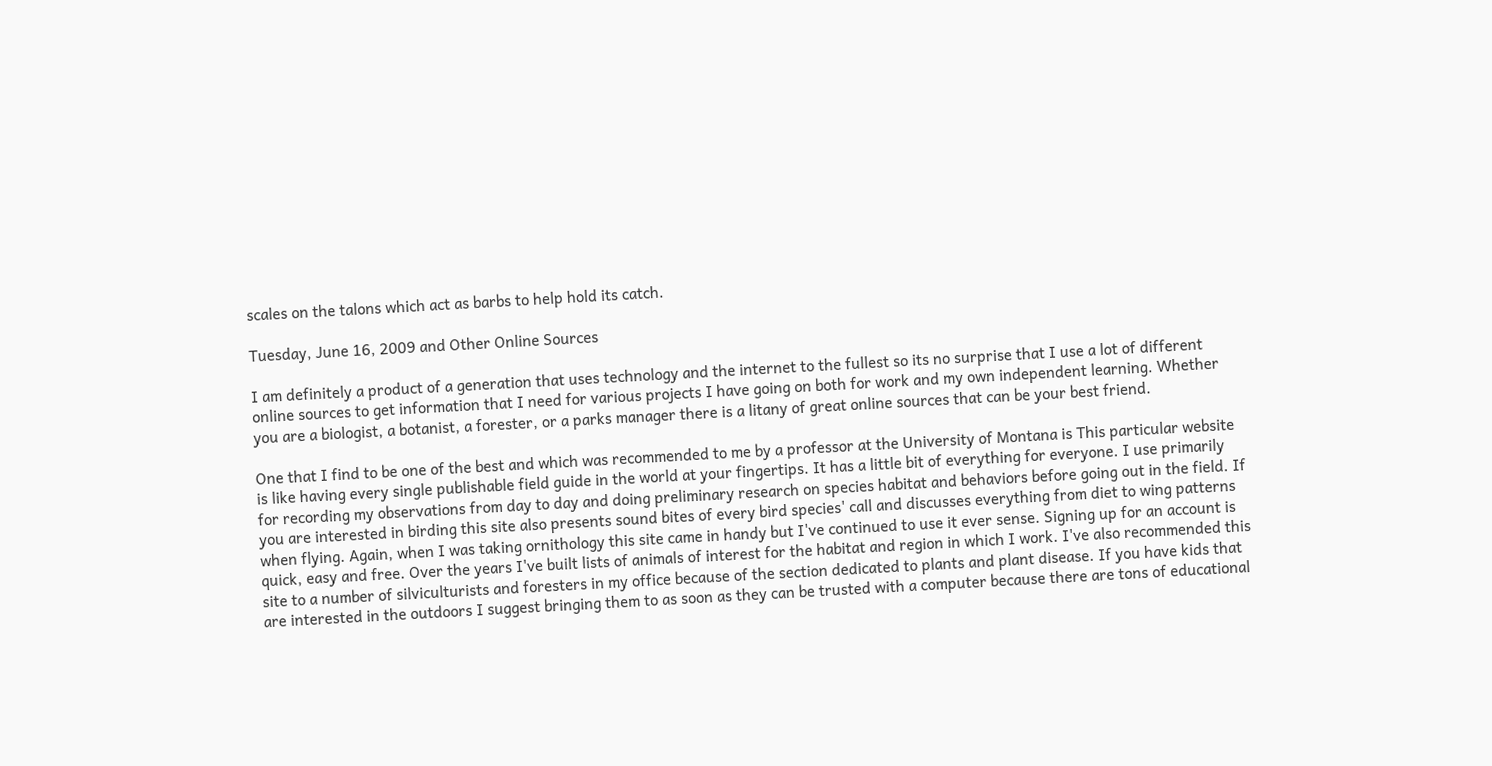scales on the talons which act as barbs to help hold its catch.

Tuesday, June 16, 2009 and Other Online Sources

I am definitely a product of a generation that uses technology and the internet to the fullest so its no surprise that I use a lot of different online sources to get information that I need for various projects I have going on both for work and my own independent learning. Whether you are a biologist, a botanist, a forester, or a parks manager there is a litany of great online sources that can be your best friend.

One that I find to be one of the best and which was recommended to me by a professor at the University of Montana is This particular website is like having every single publishable field guide in the world at your fingertips. It has a little bit of everything for everyone. I use primarily for recording my observations from day to day and doing preliminary research on species habitat and behaviors before going out in the field. If you are interested in birding this site also presents sound bites of every bird species' call and discusses everything from diet to wing patterns when flying. Again, when I was taking ornithology this site came in handy but I've continued to use it ever sense. Signing up for an account is quick, easy and free. Over the years I've built lists of animals of interest for the habitat and region in which I work. I've also recommended this site to a number of silviculturists and foresters in my office because of the section dedicated to plants and plant disease. If you have kids that are interested in the outdoors I suggest bringing them to as soon as they can be trusted with a computer because there are tons of educational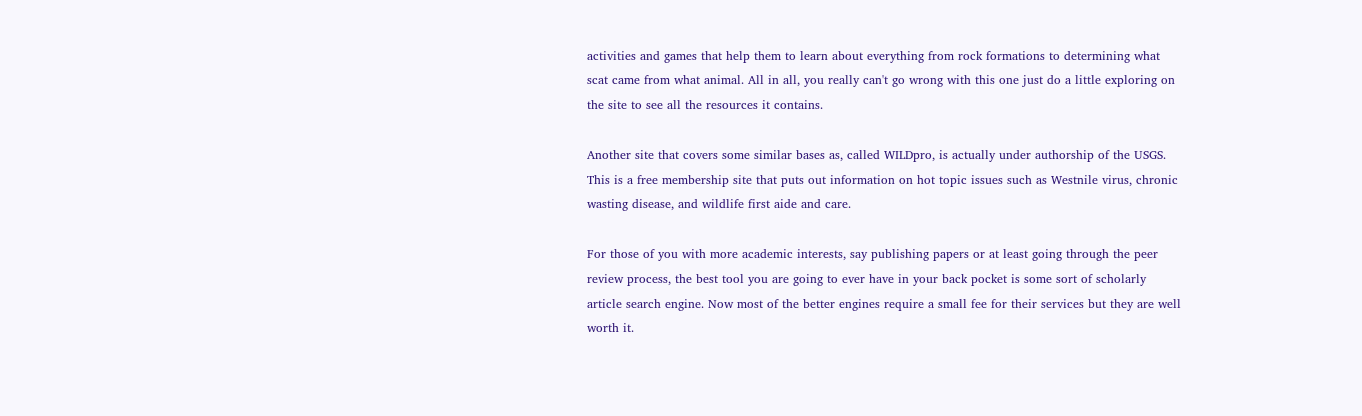activities and games that help them to learn about everything from rock formations to determining what scat came from what animal. All in all, you really can't go wrong with this one just do a little exploring on the site to see all the resources it contains.

Another site that covers some similar bases as, called WILDpro, is actually under authorship of the USGS. This is a free membership site that puts out information on hot topic issues such as Westnile virus, chronic wasting disease, and wildlife first aide and care.

For those of you with more academic interests, say publishing papers or at least going through the peer review process, the best tool you are going to ever have in your back pocket is some sort of scholarly article search engine. Now most of the better engines require a small fee for their services but they are well worth it.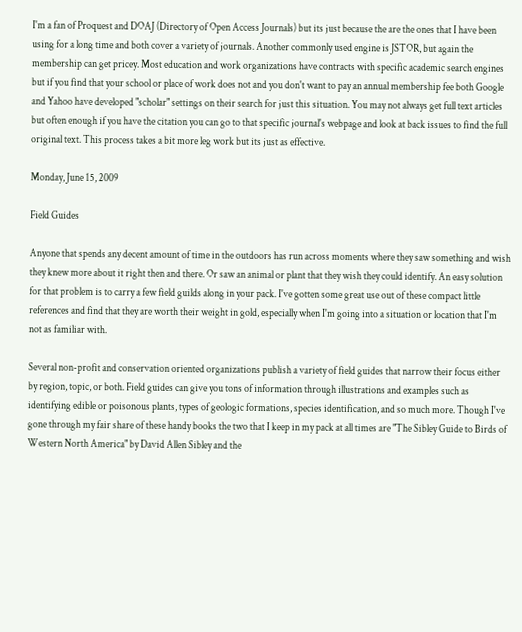I'm a fan of Proquest and DOAJ (Directory of Open Access Journals) but its just because the are the ones that I have been using for a long time and both cover a variety of journals. Another commonly used engine is JSTOR, but again the membership can get pricey. Most education and work organizations have contracts with specific academic search engines but if you find that your school or place of work does not and you don't want to pay an annual membership fee both Google and Yahoo have developed "scholar" settings on their search for just this situation. You may not always get full text articles but often enough if you have the citation you can go to that specific journal's webpage and look at back issues to find the full original text. This process takes a bit more leg work but its just as effective.

Monday, June 15, 2009

Field Guides

Anyone that spends any decent amount of time in the outdoors has run across moments where they saw something and wish they knew more about it right then and there. Or saw an animal or plant that they wish they could identify. An easy solution for that problem is to carry a few field guilds along in your pack. I've gotten some great use out of these compact little references and find that they are worth their weight in gold, especially when I'm going into a situation or location that I'm not as familiar with.

Several non-profit and conservation oriented organizations publish a variety of field guides that narrow their focus either by region, topic, or both. Field guides can give you tons of information through illustrations and examples such as identifying edible or poisonous plants, types of geologic formations, species identification, and so much more. Though I've gone through my fair share of these handy books the two that I keep in my pack at all times are "The Sibley Guide to Birds of Western North America" by David Allen Sibley and the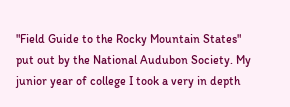"Field Guide to the Rocky Mountain States" put out by the National Audubon Society. My junior year of college I took a very in depth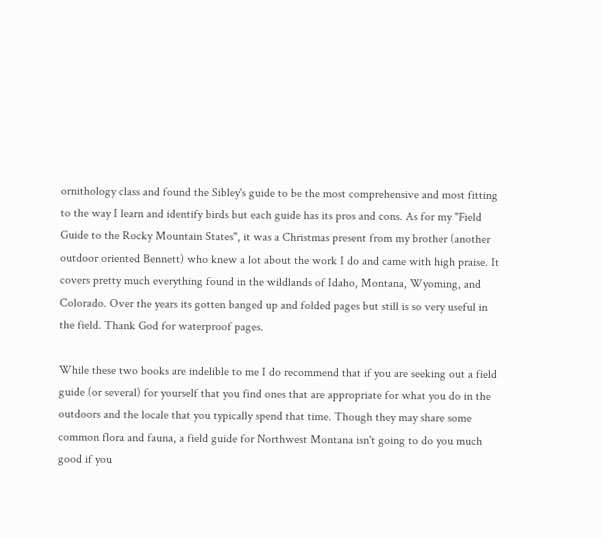ornithology class and found the Sibley's guide to be the most comprehensive and most fitting to the way I learn and identify birds but each guide has its pros and cons. As for my "Field Guide to the Rocky Mountain States", it was a Christmas present from my brother (another outdoor oriented Bennett) who knew a lot about the work I do and came with high praise. It covers pretty much everything found in the wildlands of Idaho, Montana, Wyoming, and Colorado. Over the years its gotten banged up and folded pages but still is so very useful in the field. Thank God for waterproof pages.

While these two books are indelible to me I do recommend that if you are seeking out a field guide (or several) for yourself that you find ones that are appropriate for what you do in the outdoors and the locale that you typically spend that time. Though they may share some common flora and fauna, a field guide for Northwest Montana isn't going to do you much good if you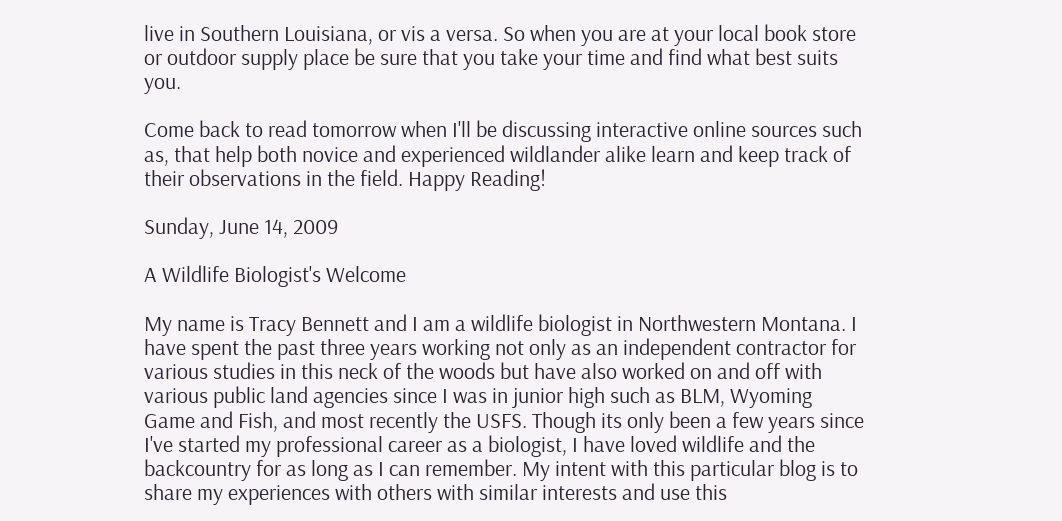live in Southern Louisiana, or vis a versa. So when you are at your local book store or outdoor supply place be sure that you take your time and find what best suits you.

Come back to read tomorrow when I'll be discussing interactive online sources such as, that help both novice and experienced wildlander alike learn and keep track of their observations in the field. Happy Reading!

Sunday, June 14, 2009

A Wildlife Biologist's Welcome

My name is Tracy Bennett and I am a wildlife biologist in Northwestern Montana. I have spent the past three years working not only as an independent contractor for various studies in this neck of the woods but have also worked on and off with various public land agencies since I was in junior high such as BLM, Wyoming Game and Fish, and most recently the USFS. Though its only been a few years since I've started my professional career as a biologist, I have loved wildlife and the backcountry for as long as I can remember. My intent with this particular blog is to share my experiences with others with similar interests and use this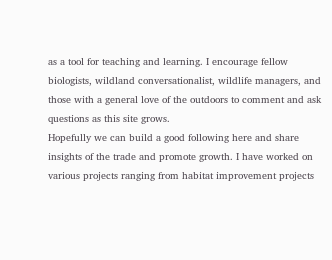as a tool for teaching and learning. I encourage fellow biologists, wildland conversationalist, wildlife managers, and those with a general love of the outdoors to comment and ask questions as this site grows.
Hopefully we can build a good following here and share insights of the trade and promote growth. I have worked on various projects ranging from habitat improvement projects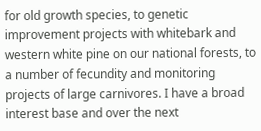for old growth species, to genetic improvement projects with whitebark and western white pine on our national forests, to a number of fecundity and monitoring projects of large carnivores. I have a broad interest base and over the next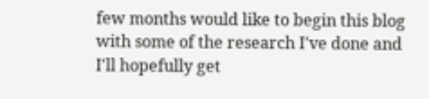few months would like to begin this blog with some of the research I've done and I'll hopefully get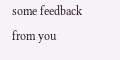some feedback from you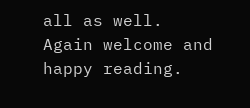all as well.
Again welcome and happy reading.